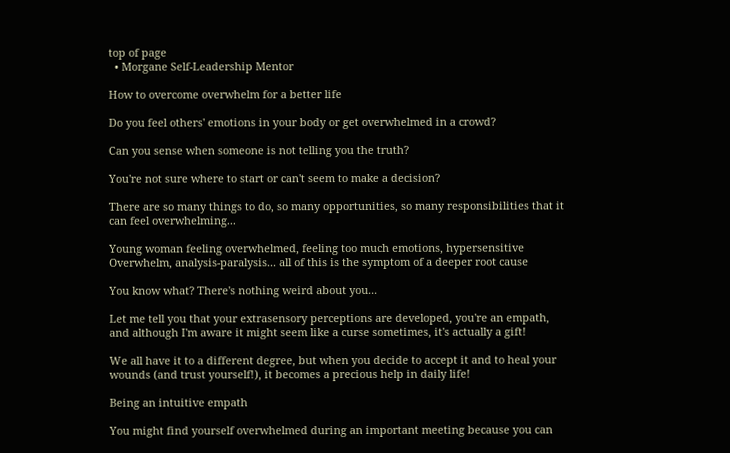top of page
  • Morgane Self-Leadership Mentor

How to overcome overwhelm for a better life

Do you feel others' emotions in your body or get overwhelmed in a crowd?

Can you sense when someone is not telling you the truth?

You're not sure where to start or can't seem to make a decision?

There are so many things to do, so many opportunities, so many responsibilities that it can feel overwhelming...

Young woman feeling overwhelmed, feeling too much emotions, hypersensitive
Overwhelm, analysis-paralysis... all of this is the symptom of a deeper root cause

You know what? There's nothing weird about you...

Let me tell you that your extrasensory perceptions are developed, you're an empath, and although I'm aware it might seem like a curse sometimes, it's actually a gift!

We all have it to a different degree, but when you decide to accept it and to heal your wounds (and trust yourself!), it becomes a precious help in daily life!

Being an intuitive empath

You might find yourself overwhelmed during an important meeting because you can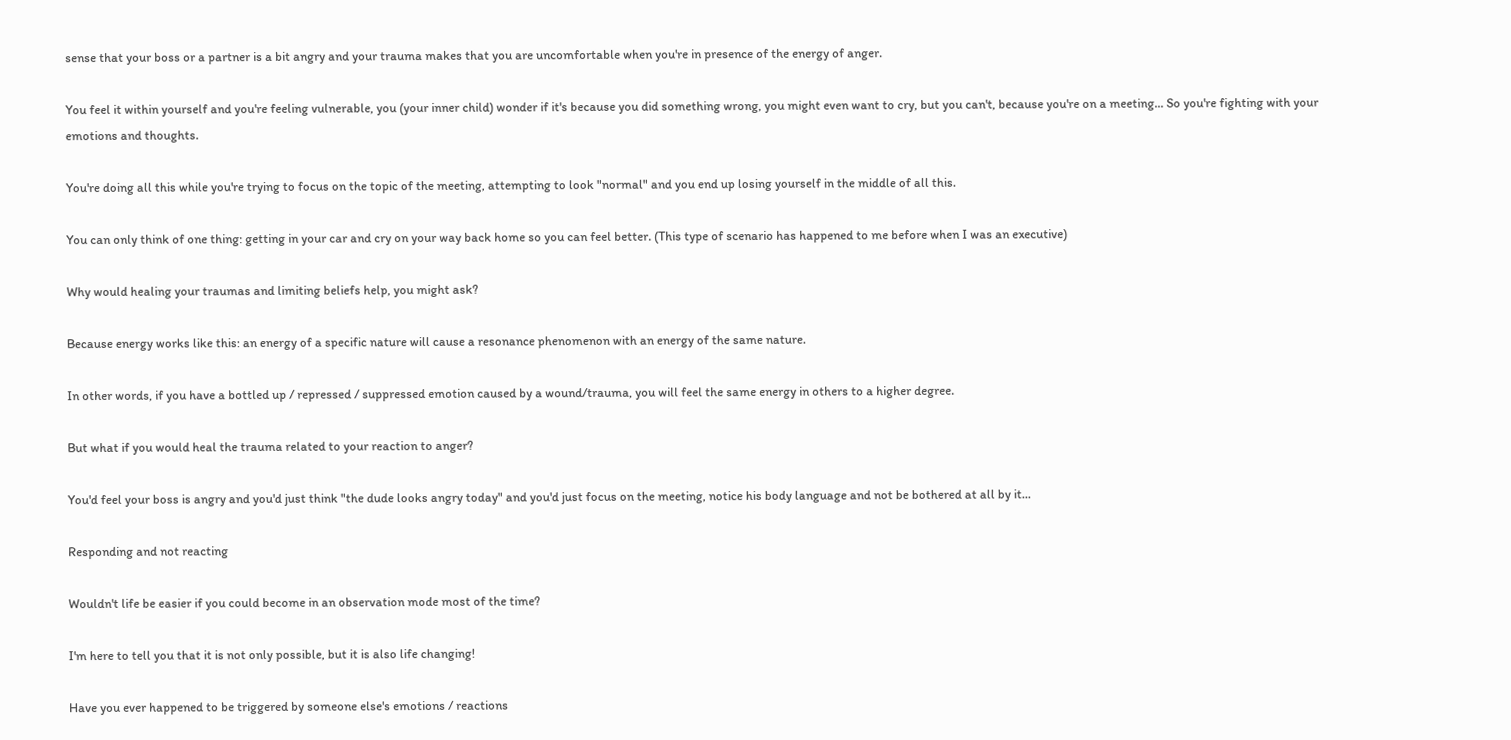sense that your boss or a partner is a bit angry and your trauma makes that you are uncomfortable when you're in presence of the energy of anger.

You feel it within yourself and you're feeling vulnerable, you (your inner child) wonder if it's because you did something wrong, you might even want to cry, but you can't, because you're on a meeting... So you're fighting with your emotions and thoughts.

You're doing all this while you're trying to focus on the topic of the meeting, attempting to look "normal" and you end up losing yourself in the middle of all this.

You can only think of one thing: getting in your car and cry on your way back home so you can feel better. (This type of scenario has happened to me before when I was an executive)

Why would healing your traumas and limiting beliefs help, you might ask?

Because energy works like this: an energy of a specific nature will cause a resonance phenomenon with an energy of the same nature.

In other words, if you have a bottled up / repressed / suppressed emotion caused by a wound/trauma, you will feel the same energy in others to a higher degree.

But what if you would heal the trauma related to your reaction to anger?

You'd feel your boss is angry and you'd just think "the dude looks angry today" and you'd just focus on the meeting, notice his body language and not be bothered at all by it...

Responding and not reacting

Wouldn't life be easier if you could become in an observation mode most of the time?

I'm here to tell you that it is not only possible, but it is also life changing!

Have you ever happened to be triggered by someone else's emotions / reactions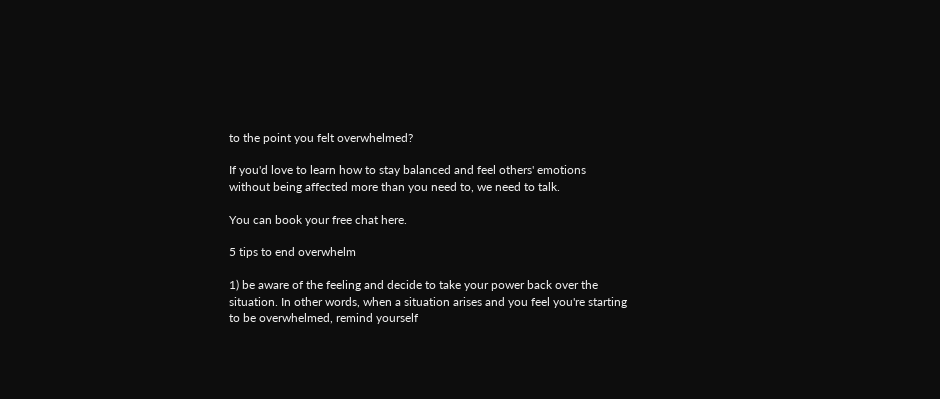to the point you felt overwhelmed?

If you'd love to learn how to stay balanced and feel others' emotions without being affected more than you need to, we need to talk.

You can book your free chat here.

5 tips to end overwhelm

1) be aware of the feeling and decide to take your power back over the situation. In other words, when a situation arises and you feel you're starting to be overwhelmed, remind yourself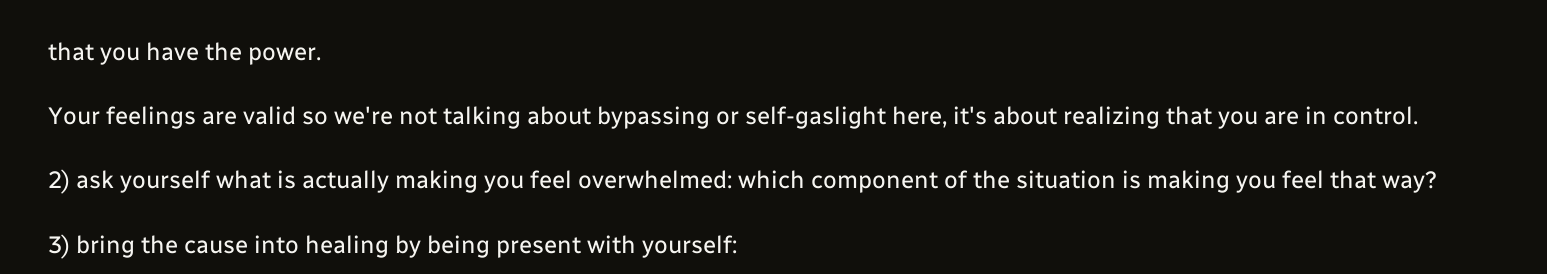that you have the power.

Your feelings are valid so we're not talking about bypassing or self-gaslight here, it's about realizing that you are in control.

2) ask yourself what is actually making you feel overwhelmed: which component of the situation is making you feel that way?

3) bring the cause into healing by being present with yourself: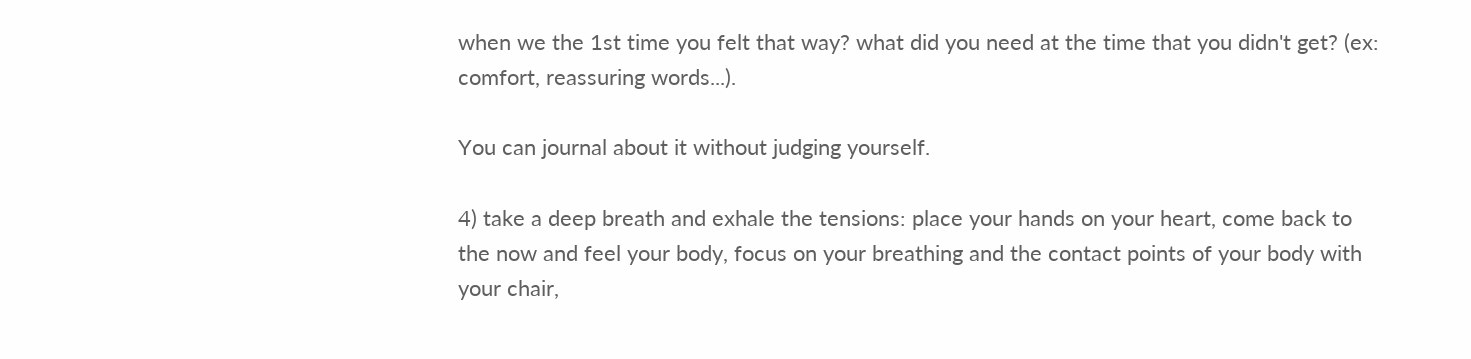when we the 1st time you felt that way? what did you need at the time that you didn't get? (ex: comfort, reassuring words...).

You can journal about it without judging yourself.

4) take a deep breath and exhale the tensions: place your hands on your heart, come back to the now and feel your body, focus on your breathing and the contact points of your body with your chair,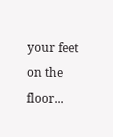your feet on the floor...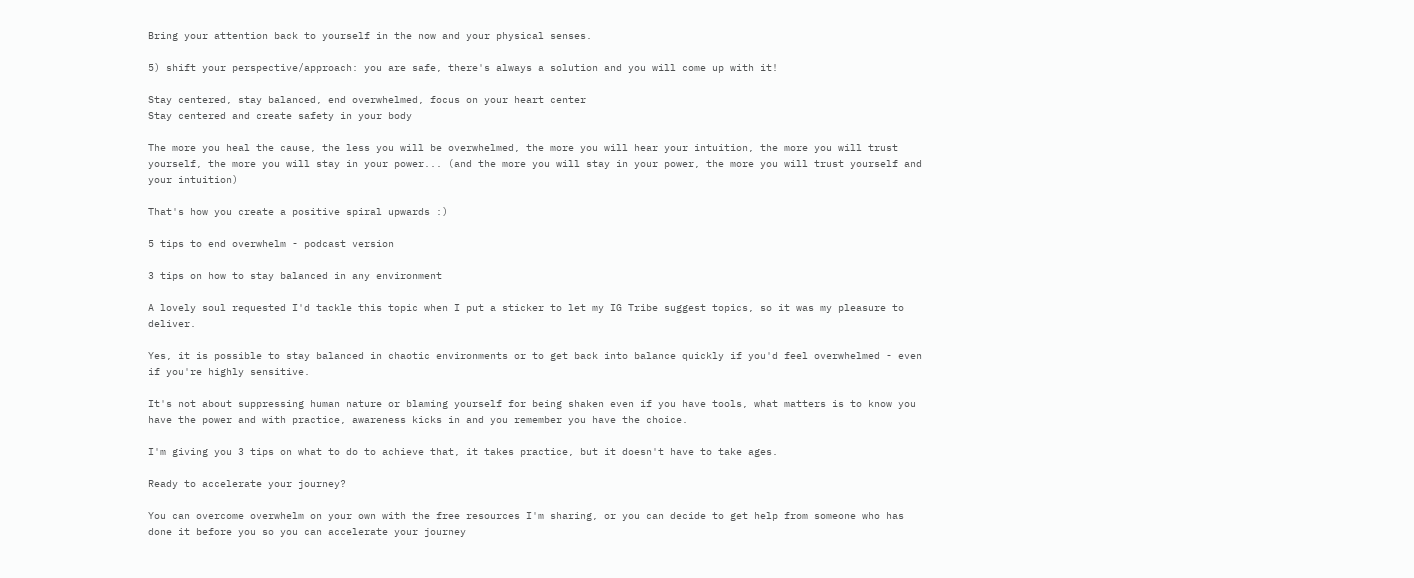Bring your attention back to yourself in the now and your physical senses.

5) shift your perspective/approach: you are safe, there's always a solution and you will come up with it!

Stay centered, stay balanced, end overwhelmed, focus on your heart center
Stay centered and create safety in your body

The more you heal the cause, the less you will be overwhelmed, the more you will hear your intuition, the more you will trust yourself, the more you will stay in your power... (and the more you will stay in your power, the more you will trust yourself and your intuition)

That's how you create a positive spiral upwards :)

5 tips to end overwhelm - podcast version

3 tips on how to stay balanced in any environment

A lovely soul requested I'd tackle this topic when I put a sticker to let my IG Tribe suggest topics, so it was my pleasure to deliver.

Yes, it is possible to stay balanced in chaotic environments or to get back into balance quickly if you'd feel overwhelmed - even if you're highly sensitive.

It's not about suppressing human nature or blaming yourself for being shaken even if you have tools, what matters is to know you have the power and with practice, awareness kicks in and you remember you have the choice.

I'm giving you 3 tips on what to do to achieve that, it takes practice, but it doesn't have to take ages.

Ready to accelerate your journey?

You can overcome overwhelm on your own with the free resources I'm sharing, or you can decide to get help from someone who has done it before you so you can accelerate your journey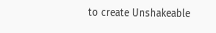to create Unshakeable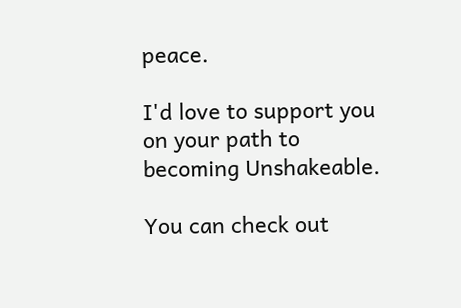peace.

I'd love to support you on your path to becoming Unshakeable.

You can check out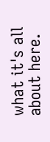what it's all about here.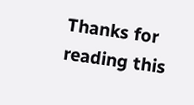Thanks for reading this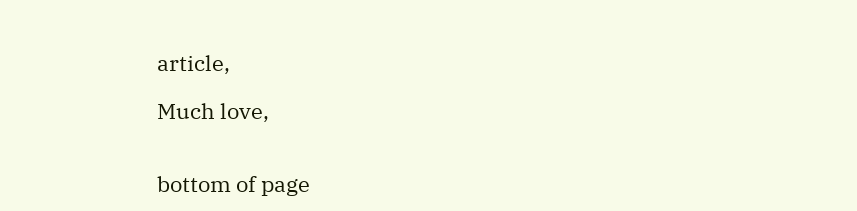article,

Much love,


bottom of page